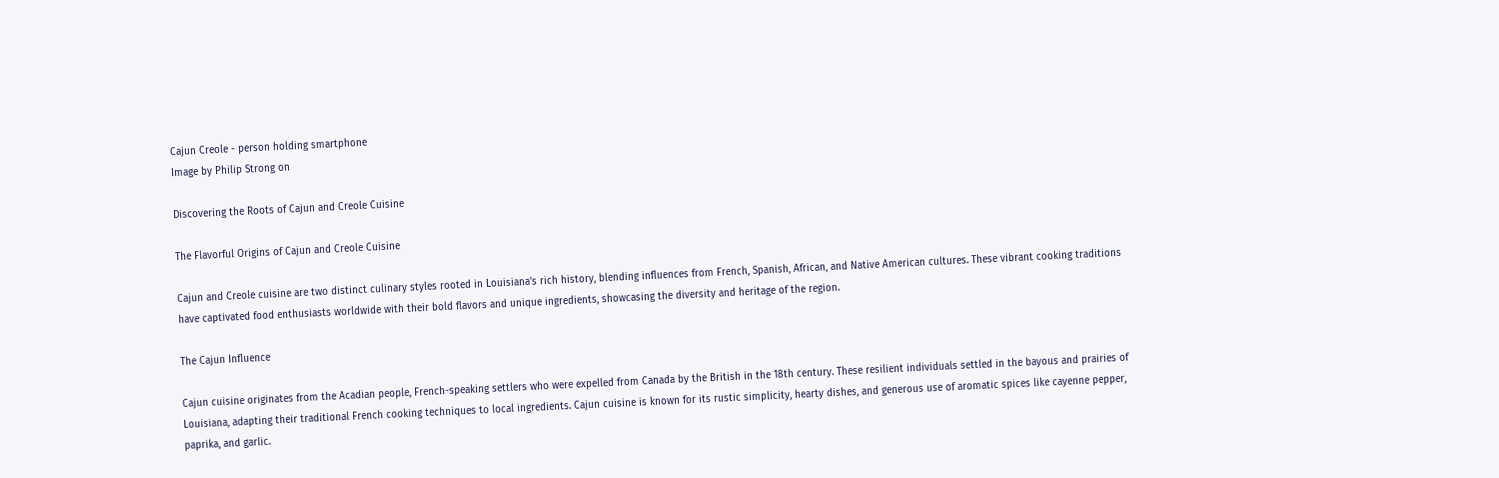Cajun Creole - person holding smartphone
Image by Philip Strong on

Discovering the Roots of Cajun and Creole Cuisine

The Flavorful Origins of Cajun and Creole Cuisine

Cajun and Creole cuisine are two distinct culinary styles rooted in Louisiana’s rich history, blending influences from French, Spanish, African, and Native American cultures. These vibrant cooking traditions have captivated food enthusiasts worldwide with their bold flavors and unique ingredients, showcasing the diversity and heritage of the region.

The Cajun Influence

Cajun cuisine originates from the Acadian people, French-speaking settlers who were expelled from Canada by the British in the 18th century. These resilient individuals settled in the bayous and prairies of Louisiana, adapting their traditional French cooking techniques to local ingredients. Cajun cuisine is known for its rustic simplicity, hearty dishes, and generous use of aromatic spices like cayenne pepper, paprika, and garlic.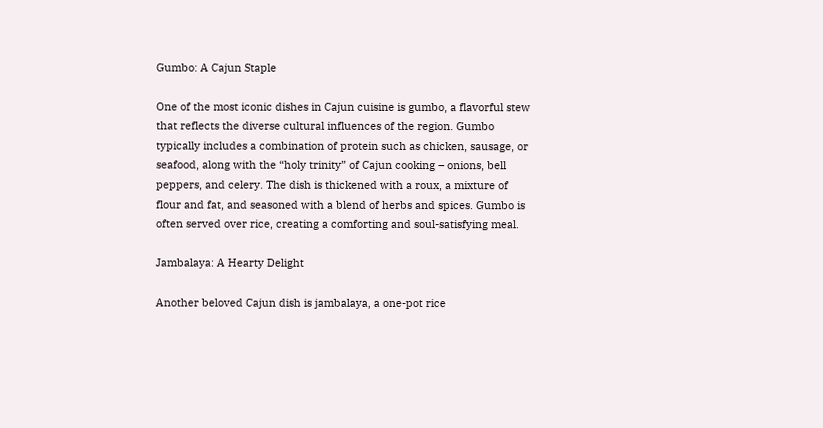Gumbo: A Cajun Staple

One of the most iconic dishes in Cajun cuisine is gumbo, a flavorful stew that reflects the diverse cultural influences of the region. Gumbo typically includes a combination of protein such as chicken, sausage, or seafood, along with the “holy trinity” of Cajun cooking – onions, bell peppers, and celery. The dish is thickened with a roux, a mixture of flour and fat, and seasoned with a blend of herbs and spices. Gumbo is often served over rice, creating a comforting and soul-satisfying meal.

Jambalaya: A Hearty Delight

Another beloved Cajun dish is jambalaya, a one-pot rice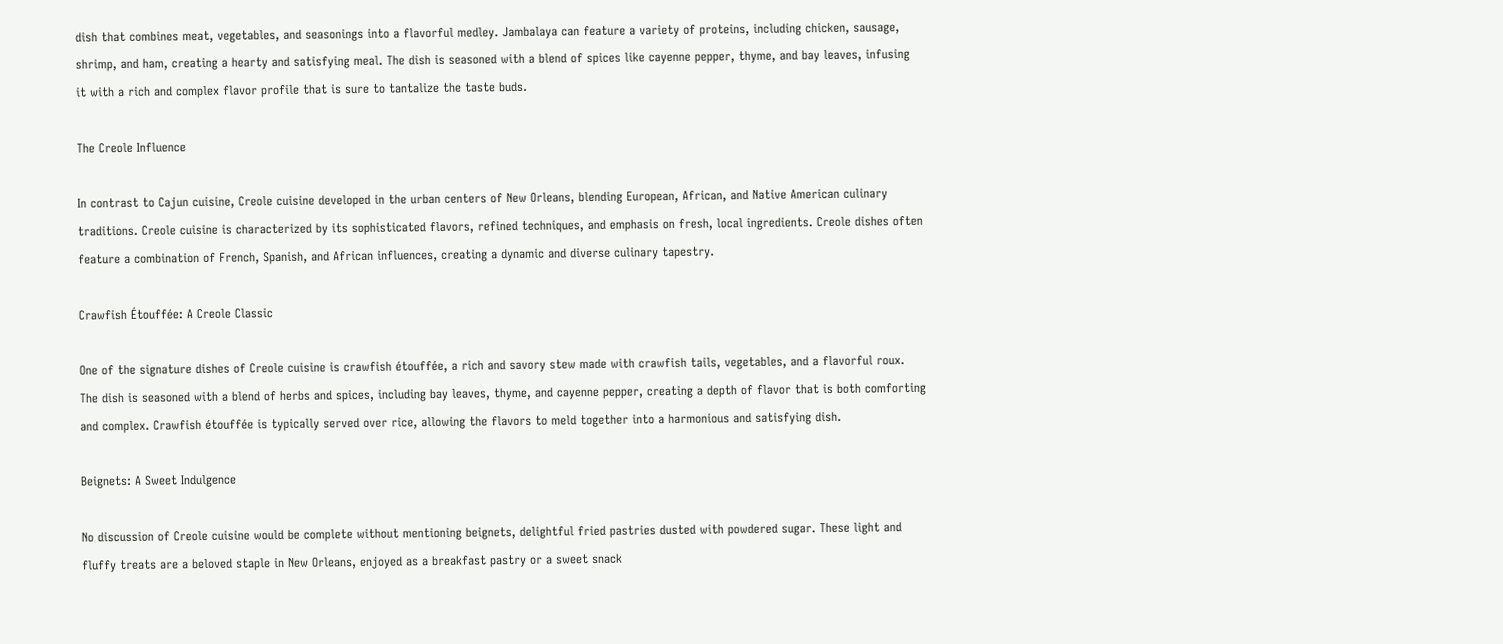dish that combines meat, vegetables, and seasonings into a flavorful medley. Jambalaya can feature a variety of proteins, including chicken, sausage, shrimp, and ham, creating a hearty and satisfying meal. The dish is seasoned with a blend of spices like cayenne pepper, thyme, and bay leaves, infusing it with a rich and complex flavor profile that is sure to tantalize the taste buds.

The Creole Influence

In contrast to Cajun cuisine, Creole cuisine developed in the urban centers of New Orleans, blending European, African, and Native American culinary traditions. Creole cuisine is characterized by its sophisticated flavors, refined techniques, and emphasis on fresh, local ingredients. Creole dishes often feature a combination of French, Spanish, and African influences, creating a dynamic and diverse culinary tapestry.

Crawfish Étouffée: A Creole Classic

One of the signature dishes of Creole cuisine is crawfish étouffée, a rich and savory stew made with crawfish tails, vegetables, and a flavorful roux. The dish is seasoned with a blend of herbs and spices, including bay leaves, thyme, and cayenne pepper, creating a depth of flavor that is both comforting and complex. Crawfish étouffée is typically served over rice, allowing the flavors to meld together into a harmonious and satisfying dish.

Beignets: A Sweet Indulgence

No discussion of Creole cuisine would be complete without mentioning beignets, delightful fried pastries dusted with powdered sugar. These light and fluffy treats are a beloved staple in New Orleans, enjoyed as a breakfast pastry or a sweet snack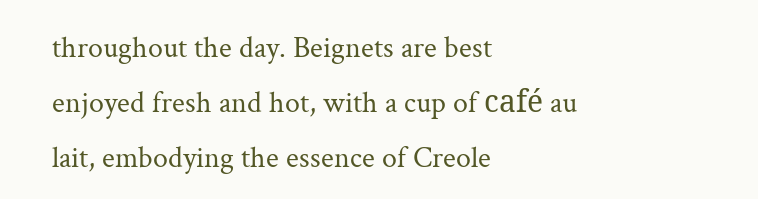throughout the day. Beignets are best enjoyed fresh and hot, with a cup of café au lait, embodying the essence of Creole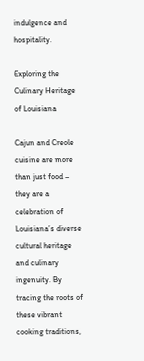indulgence and hospitality.

Exploring the Culinary Heritage of Louisiana

Cajun and Creole cuisine are more than just food – they are a celebration of Louisiana’s diverse cultural heritage and culinary ingenuity. By tracing the roots of these vibrant cooking traditions,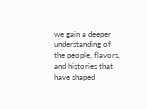we gain a deeper understanding of the people, flavors, and histories that have shaped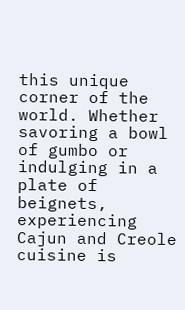this unique corner of the world. Whether savoring a bowl of gumbo or indulging in a plate of beignets, experiencing Cajun and Creole cuisine is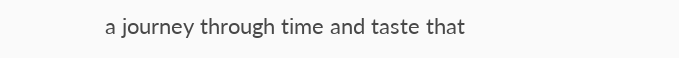a journey through time and taste that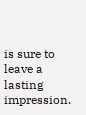is sure to leave a lasting impression.